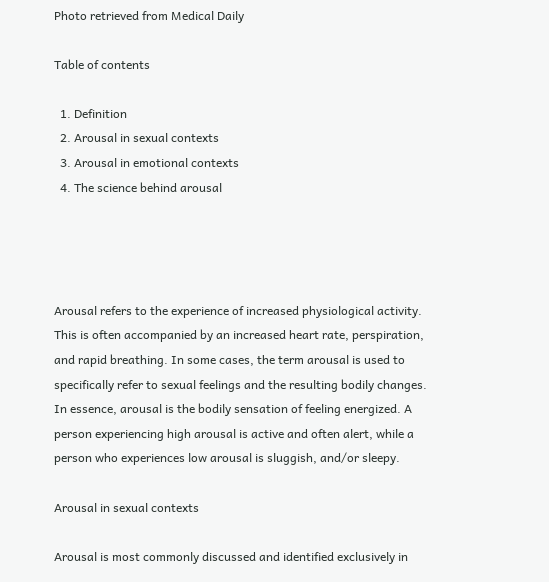Photo retrieved from Medical Daily

Table of contents

  1. Definition
  2. Arousal in sexual contexts
  3. Arousal in emotional contexts
  4. The science behind arousal




Arousal refers to the experience of increased physiological activity. This is often accompanied by an increased heart rate, perspiration, and rapid breathing. In some cases, the term arousal is used to specifically refer to sexual feelings and the resulting bodily changes. In essence, arousal is the bodily sensation of feeling energized. A person experiencing high arousal is active and often alert, while a person who experiences low arousal is sluggish, and/or sleepy.

Arousal in sexual contexts

Arousal is most commonly discussed and identified exclusively in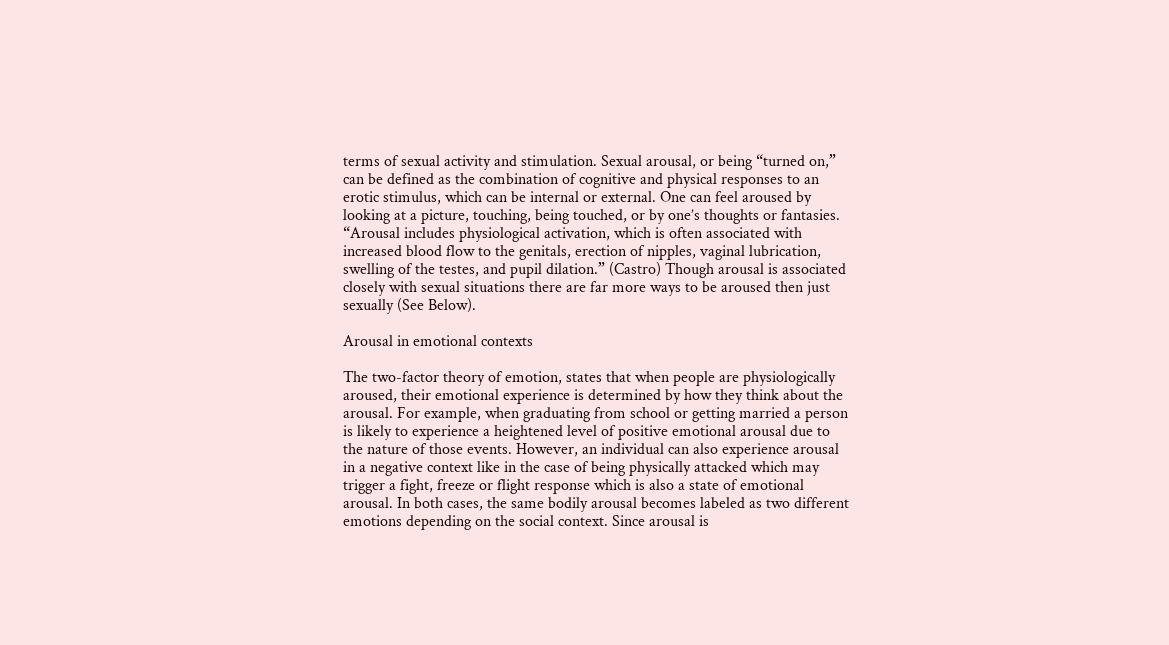terms of sexual activity and stimulation. Sexual arousal, or being “turned on,” can be defined as the combination of cognitive and physical responses to an erotic stimulus, which can be internal or external. One can feel aroused by looking at a picture, touching, being touched, or by one’s thoughts or fantasies. “Arousal includes physiological activation, which is often associated with increased blood flow to the genitals, erection of nipples, vaginal lubrication, swelling of the testes, and pupil dilation.” (Castro) Though arousal is associated closely with sexual situations there are far more ways to be aroused then just sexually (See Below).

Arousal in emotional contexts

The two-factor theory of emotion, states that when people are physiologically aroused, their emotional experience is determined by how they think about the arousal. For example, when graduating from school or getting married a person is likely to experience a heightened level of positive emotional arousal due to the nature of those events. However, an individual can also experience arousal in a negative context like in the case of being physically attacked which may trigger a fight, freeze or flight response which is also a state of emotional arousal. In both cases, the same bodily arousal becomes labeled as two different emotions depending on the social context. Since arousal is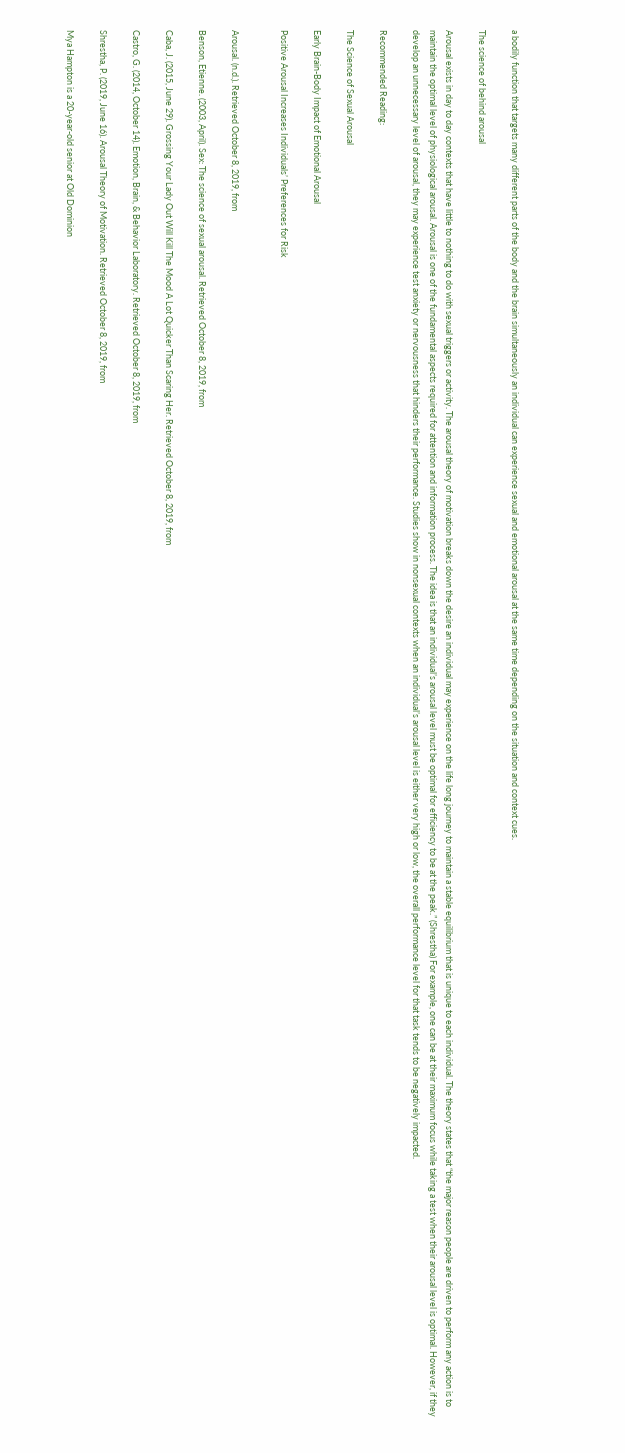a bodily function that targets many different parts of the body and the brain simultaneously an individual can experience sexual and emotional arousal at the same time depending on the situation and context cues.

The science of behind arousal

Arousal exists in day to day contexts that have little to nothing to do with sexual triggers or activity. The arousal theory of motivation breaks down the desire an individual may experience on the life long journey to maintain a stable equilibrium that is unique to each individual. The theory states that “the major reason people are driven to perform any action is to maintain the optimal level of physiological arousal. Arousal is one of the fundamental aspects required for attention and information process. The idea is that an individual’s arousal level must be optimal for efficiency to be at the peak.” (Shrestha) For example, one can be at their maximum focus while taking a test when their arousal level is optimal. However, if they develop an unnecessary level of arousal, they may experience test anxiety or nervousness that hinders their performance. Studies show in nonsexual contexts when an individual’s arousal level is either very high or low, the overall performance level for that task tends to be negatively impacted.

Recommended Reading:

The Science of Sexual Arousal

Early Brain-Body Impact of Emotional Arousal

Positive Arousal Increases Individuals’ Preferences for Risk


Arousal. (n.d.). Retrieved October 8, 2019, from

Benson, Etienne. (2003, April). Sex: The science of sexual arousal. Retrieved October 8, 2019, from

Caba, J. (2015, June 29). Grossing Your Lady Out Will Kill The Mood A Lot Quicker Than Scaring Her. Retrieved October 8, 2019, from

Castro, G. (2014, October 14). Emotion, Brain, & Behavior Laboratory. Retrieved October 8, 2019, from

Shrestha, P. (2019, June 16). Arousal Theory of Motivation. Retrieved October 8, 2019, from

Mya Hampton is a 20-year-old senior at Old Dominion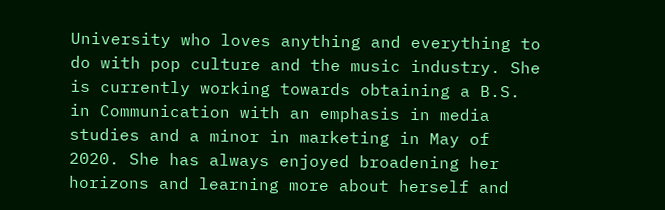University who loves anything and everything to do with pop culture and the music industry. She is currently working towards obtaining a B.S. in Communication with an emphasis in media studies and a minor in marketing in May of 2020. She has always enjoyed broadening her horizons and learning more about herself and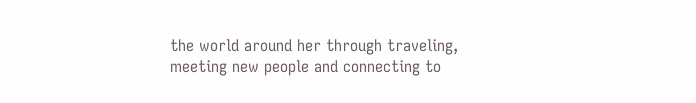the world around her through traveling, meeting new people and connecting to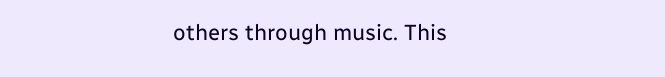others through music. This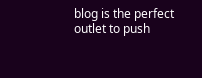blog is the perfect outlet to push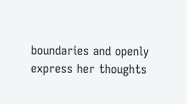boundaries and openly express her thoughts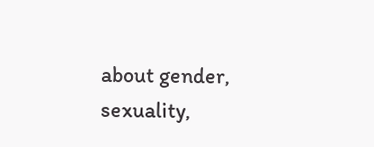about gender, sexuality,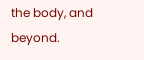the body, and beyond.